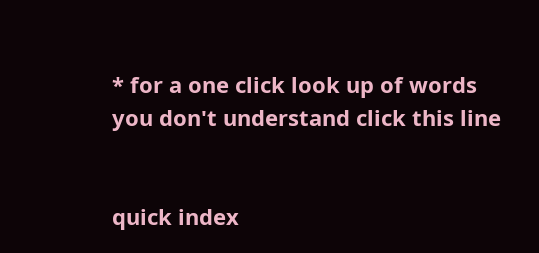* for a one click look up of words you don't understand click this line


quick index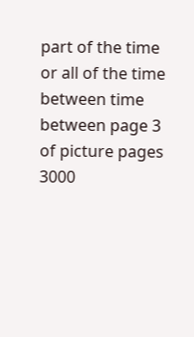part of the time or all of the time between time between page 3 of picture pages 3000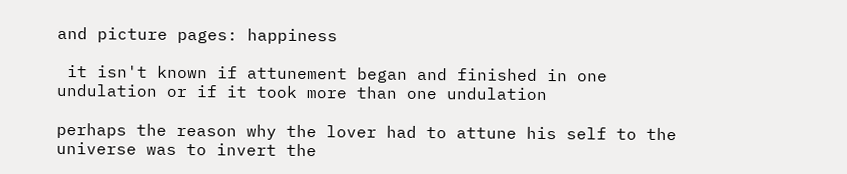and picture pages: happiness

 it isn't known if attunement began and finished in one  undulation or if it took more than one undulation

perhaps the reason why the lover had to attune his self to the universe was to invert the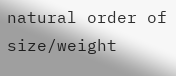natural order of size/weight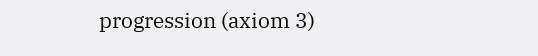progression (axiom 3)